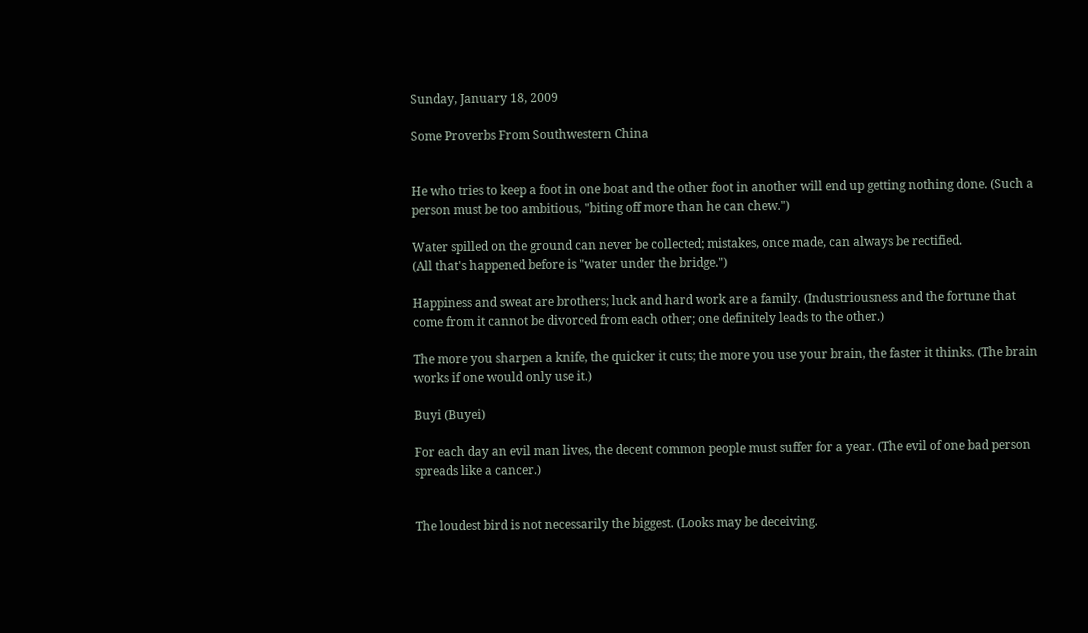Sunday, January 18, 2009

Some Proverbs From Southwestern China


He who tries to keep a foot in one boat and the other foot in another will end up getting nothing done. (Such a person must be too ambitious, "biting off more than he can chew.")

Water spilled on the ground can never be collected; mistakes, once made, can always be rectified.
(All that's happened before is "water under the bridge.")

Happiness and sweat are brothers; luck and hard work are a family. (Industriousness and the fortune that come from it cannot be divorced from each other; one definitely leads to the other.)

The more you sharpen a knife, the quicker it cuts; the more you use your brain, the faster it thinks. (The brain works if one would only use it.)

Buyi (Buyei)

For each day an evil man lives, the decent common people must suffer for a year. (The evil of one bad person spreads like a cancer.)


The loudest bird is not necessarily the biggest. (Looks may be deceiving.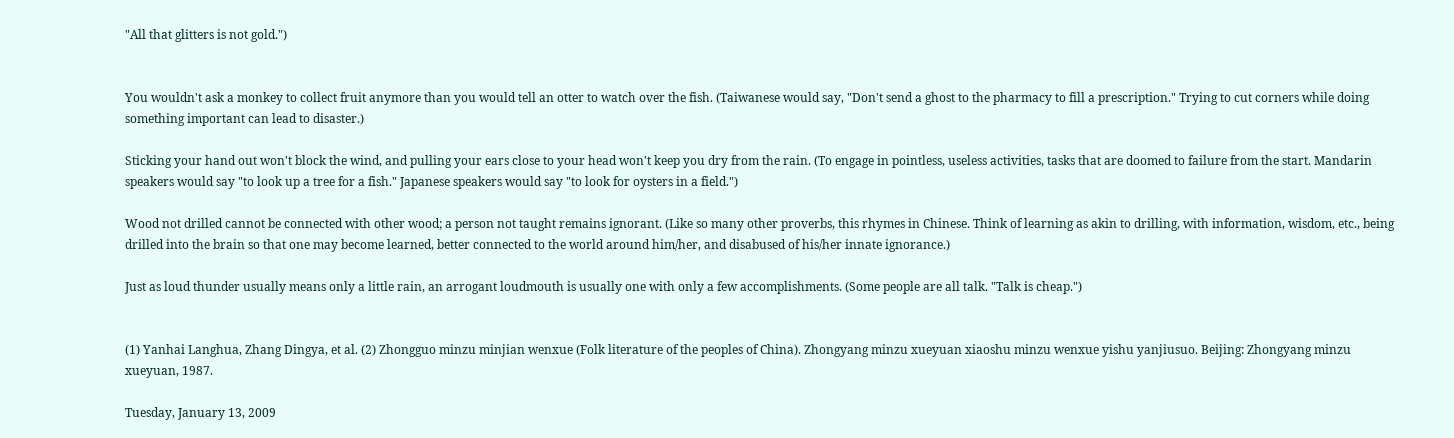"All that glitters is not gold.")


You wouldn't ask a monkey to collect fruit anymore than you would tell an otter to watch over the fish. (Taiwanese would say, "Don't send a ghost to the pharmacy to fill a prescription." Trying to cut corners while doing something important can lead to disaster.)

Sticking your hand out won't block the wind, and pulling your ears close to your head won't keep you dry from the rain. (To engage in pointless, useless activities, tasks that are doomed to failure from the start. Mandarin speakers would say "to look up a tree for a fish." Japanese speakers would say "to look for oysters in a field.")

Wood not drilled cannot be connected with other wood; a person not taught remains ignorant. (Like so many other proverbs, this rhymes in Chinese. Think of learning as akin to drilling, with information, wisdom, etc., being drilled into the brain so that one may become learned, better connected to the world around him/her, and disabused of his/her innate ignorance.)

Just as loud thunder usually means only a little rain, an arrogant loudmouth is usually one with only a few accomplishments. (Some people are all talk. "Talk is cheap.")


(1) Yanhai Langhua, Zhang Dingya, et al. (2) Zhongguo minzu minjian wenxue (Folk literature of the peoples of China). Zhongyang minzu xueyuan xiaoshu minzu wenxue yishu yanjiusuo. Beijing: Zhongyang minzu xueyuan, 1987.

Tuesday, January 13, 2009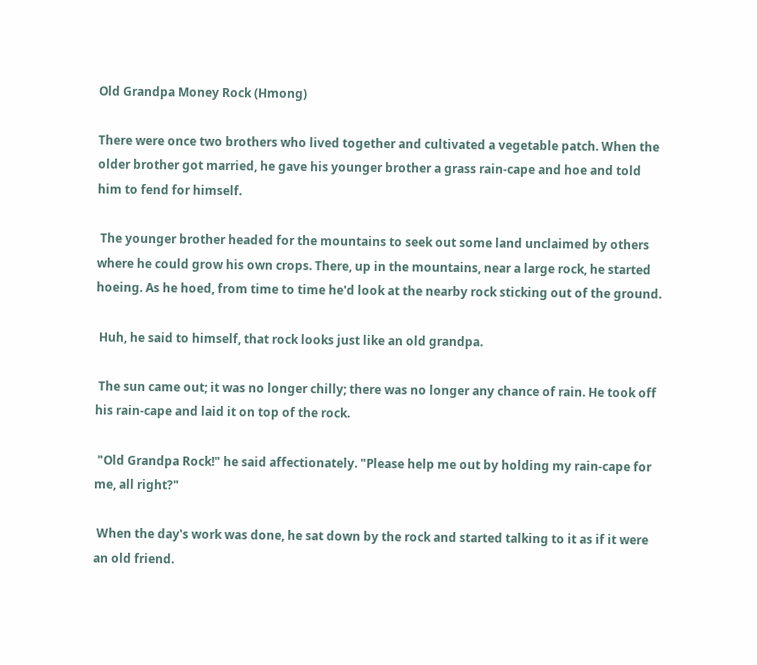Old Grandpa Money Rock (Hmong)

There were once two brothers who lived together and cultivated a vegetable patch. When the older brother got married, he gave his younger brother a grass rain-cape and hoe and told him to fend for himself.

 The younger brother headed for the mountains to seek out some land unclaimed by others where he could grow his own crops. There, up in the mountains, near a large rock, he started hoeing. As he hoed, from time to time he'd look at the nearby rock sticking out of the ground.

 Huh, he said to himself, that rock looks just like an old grandpa.

 The sun came out; it was no longer chilly; there was no longer any chance of rain. He took off his rain-cape and laid it on top of the rock.

 "Old Grandpa Rock!" he said affectionately. "Please help me out by holding my rain-cape for me, all right?"

 When the day's work was done, he sat down by the rock and started talking to it as if it were an old friend.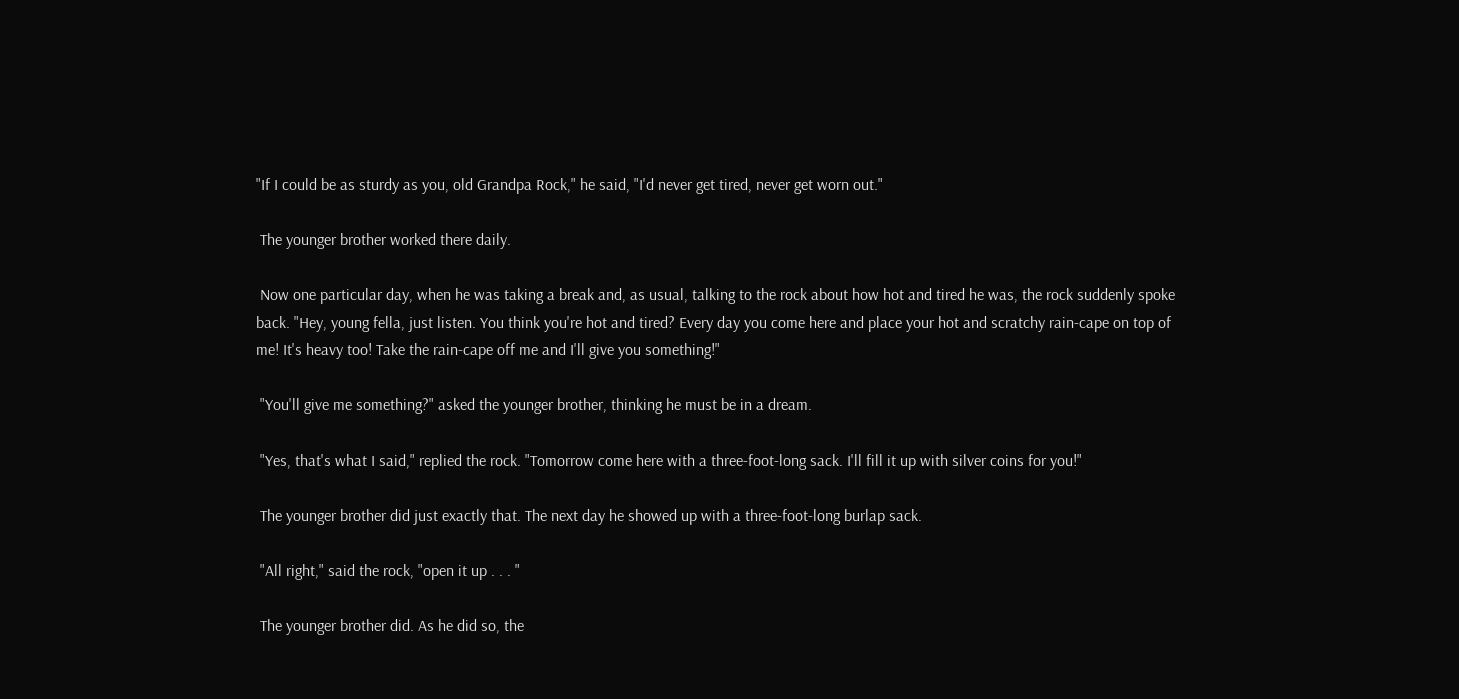"If I could be as sturdy as you, old Grandpa Rock," he said, "I'd never get tired, never get worn out."

 The younger brother worked there daily.

 Now one particular day, when he was taking a break and, as usual, talking to the rock about how hot and tired he was, the rock suddenly spoke back. "Hey, young fella, just listen. You think you're hot and tired? Every day you come here and place your hot and scratchy rain-cape on top of me! It's heavy too! Take the rain-cape off me and I'll give you something!"

 "You'll give me something?" asked the younger brother, thinking he must be in a dream.

 "Yes, that's what I said," replied the rock. "Tomorrow come here with a three-foot-long sack. I'll fill it up with silver coins for you!"

 The younger brother did just exactly that. The next day he showed up with a three-foot-long burlap sack.

 "All right," said the rock, "open it up . . . "

 The younger brother did. As he did so, the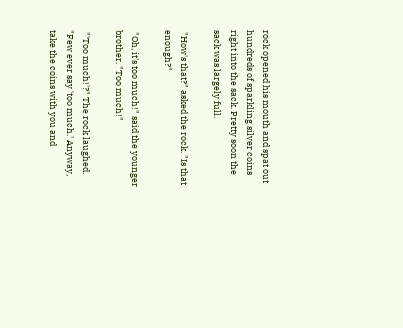rock opened his mouth and spat out hundreds of sparkling silver coins right into the sack. Pretty soon the sack was largely full.

 "How's that?" asked the rock. "Is that enough?"

 "Oh, it's too much!" said the younger brother. "Too much!"

 "'Too much!'?" The rock laughed. "Few ever say 'too much.' Anyway, take the coins with you and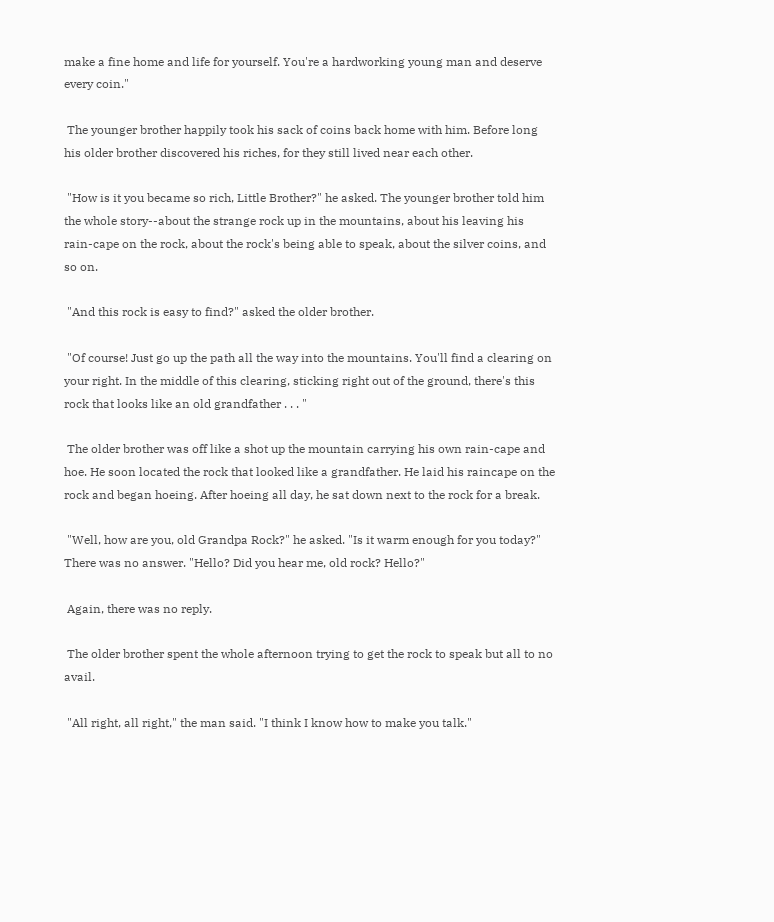make a fine home and life for yourself. You're a hardworking young man and deserve every coin."

 The younger brother happily took his sack of coins back home with him. Before long his older brother discovered his riches, for they still lived near each other.

 "How is it you became so rich, Little Brother?" he asked. The younger brother told him the whole story--about the strange rock up in the mountains, about his leaving his rain-cape on the rock, about the rock's being able to speak, about the silver coins, and so on.

 "And this rock is easy to find?" asked the older brother.

 "Of course! Just go up the path all the way into the mountains. You'll find a clearing on your right. In the middle of this clearing, sticking right out of the ground, there's this rock that looks like an old grandfather . . . "

 The older brother was off like a shot up the mountain carrying his own rain-cape and hoe. He soon located the rock that looked like a grandfather. He laid his raincape on the rock and began hoeing. After hoeing all day, he sat down next to the rock for a break.

 "Well, how are you, old Grandpa Rock?" he asked. "Is it warm enough for you today?" There was no answer. "Hello? Did you hear me, old rock? Hello?"

 Again, there was no reply.

 The older brother spent the whole afternoon trying to get the rock to speak but all to no avail.

 "All right, all right," the man said. "I think I know how to make you talk."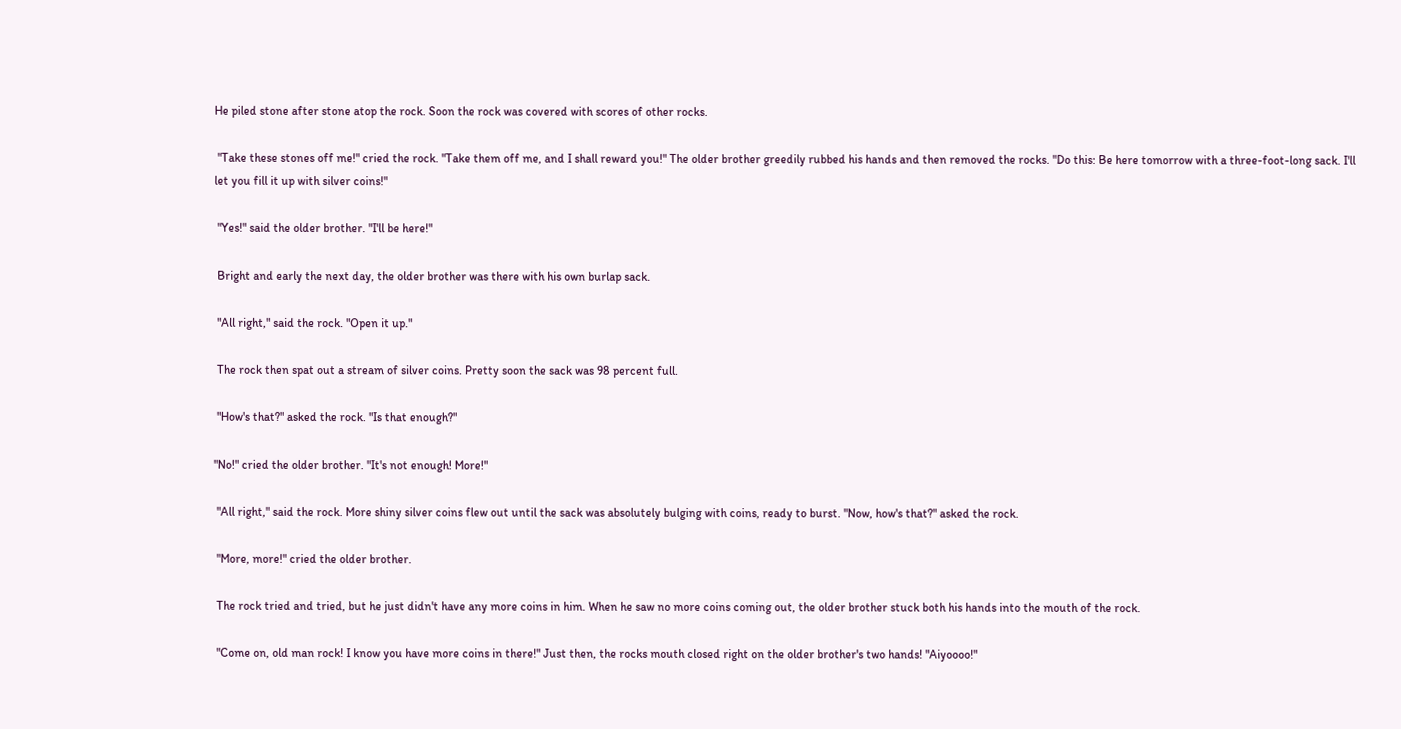He piled stone after stone atop the rock. Soon the rock was covered with scores of other rocks.

 "Take these stones off me!" cried the rock. "Take them off me, and I shall reward you!" The older brother greedily rubbed his hands and then removed the rocks. "Do this: Be here tomorrow with a three-foot-long sack. I'll let you fill it up with silver coins!"

 "Yes!" said the older brother. "I'll be here!"

 Bright and early the next day, the older brother was there with his own burlap sack.

 "All right," said the rock. "Open it up."

 The rock then spat out a stream of silver coins. Pretty soon the sack was 98 percent full.

 "How's that?" asked the rock. "Is that enough?"

"No!" cried the older brother. "It's not enough! More!"

 "All right," said the rock. More shiny silver coins flew out until the sack was absolutely bulging with coins, ready to burst. "Now, how's that?" asked the rock.

 "More, more!" cried the older brother.

 The rock tried and tried, but he just didn't have any more coins in him. When he saw no more coins coming out, the older brother stuck both his hands into the mouth of the rock.

 "Come on, old man rock! I know you have more coins in there!" Just then, the rocks mouth closed right on the older brother's two hands! "Aiyoooo!"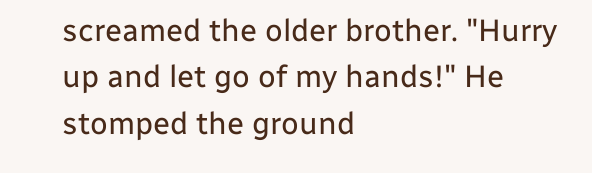screamed the older brother. "Hurry up and let go of my hands!" He stomped the ground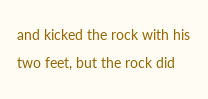and kicked the rock with his two feet, but the rock did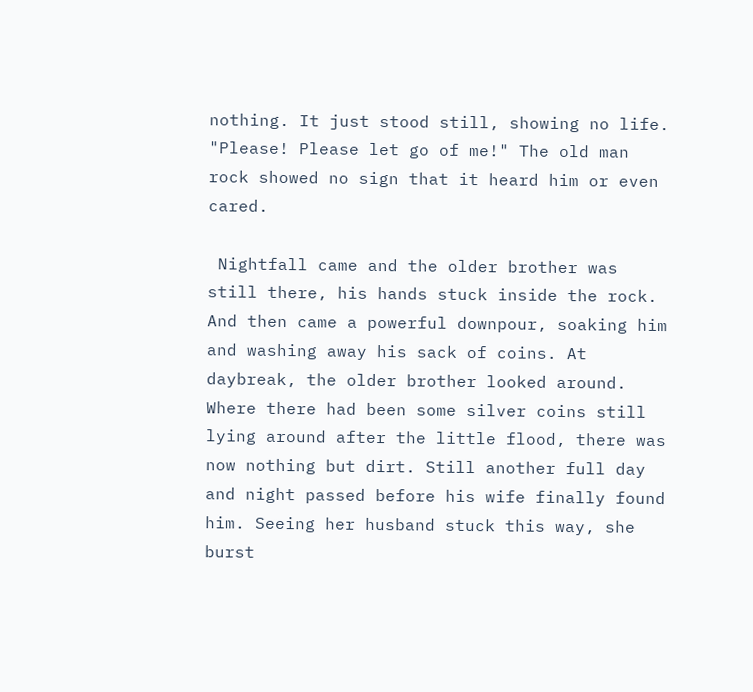nothing. It just stood still, showing no life. "Please! Please let go of me!" The old man rock showed no sign that it heard him or even cared.

 Nightfall came and the older brother was still there, his hands stuck inside the rock. And then came a powerful downpour, soaking him and washing away his sack of coins. At daybreak, the older brother looked around. Where there had been some silver coins still lying around after the little flood, there was now nothing but dirt. Still another full day and night passed before his wife finally found him. Seeing her husband stuck this way, she burst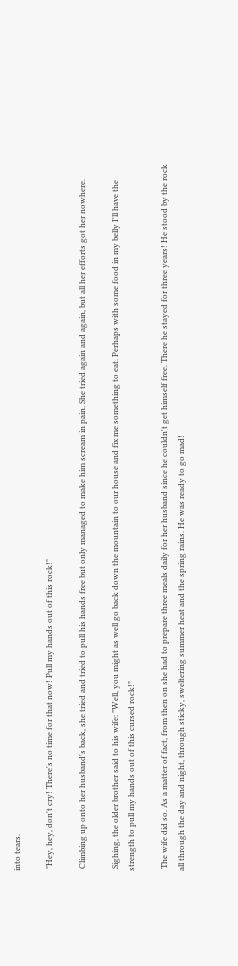into tears.

 "Hey, hey, don't cry! There's no time for that now! Pull my hands out of this rock!"

 Climbing up onto her husband's back, she tried and tried to pull his hands free but only managed to make him scream in pain. She tried again and again, but all her efforts got her nowhere.

 Sighing, the older brother said to his wife: "Well, you might as well go back down the mountain to our house and fix me something to eat. Perhaps with some food in my belly I'll have the strength to pull my hands out of this cursed rock!"

 The wife did so. As a matter of fact, from then on she had to prepare three meals daily for her husband since he couldn't get himself free. There he stayed for three years! He stood by the rock all through the day and night, through sticky, sweltering summer heat and the spring rains. He was ready to go mad!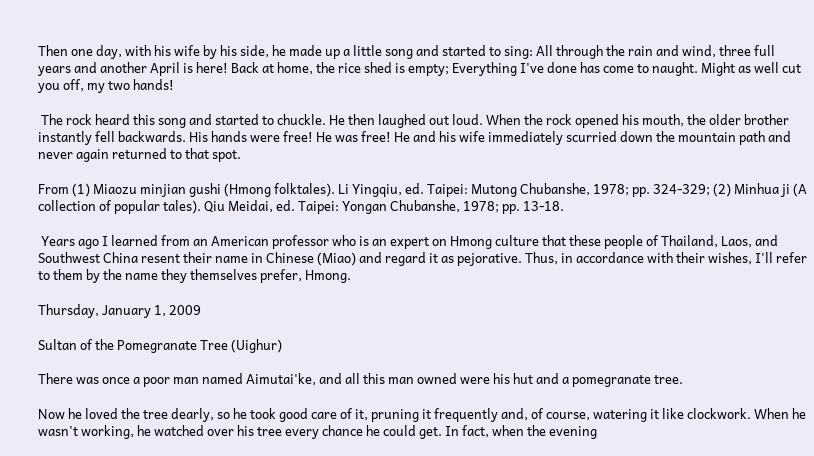Then one day, with his wife by his side, he made up a little song and started to sing: All through the rain and wind, three full years and another April is here! Back at home, the rice shed is empty; Everything I've done has come to naught. Might as well cut you off, my two hands!

 The rock heard this song and started to chuckle. He then laughed out loud. When the rock opened his mouth, the older brother instantly fell backwards. His hands were free! He was free! He and his wife immediately scurried down the mountain path and never again returned to that spot.

From (1) Miaozu minjian gushi (Hmong folktales). Li Yingqiu, ed. Taipei: Mutong Chubanshe, 1978; pp. 324-329; (2) Minhua ji (A collection of popular tales). Qiu Meidai, ed. Taipei: Yongan Chubanshe, 1978; pp. 13-18.

 Years ago I learned from an American professor who is an expert on Hmong culture that these people of Thailand, Laos, and Southwest China resent their name in Chinese (Miao) and regard it as pejorative. Thus, in accordance with their wishes, I'll refer to them by the name they themselves prefer, Hmong.

Thursday, January 1, 2009

Sultan of the Pomegranate Tree (Uighur)

There was once a poor man named Aimutai'ke, and all this man owned were his hut and a pomegranate tree.

Now he loved the tree dearly, so he took good care of it, pruning it frequently and, of course, watering it like clockwork. When he wasn't working, he watched over his tree every chance he could get. In fact, when the evening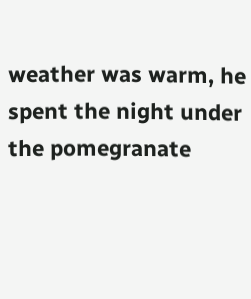weather was warm, he spent the night under the pomegranate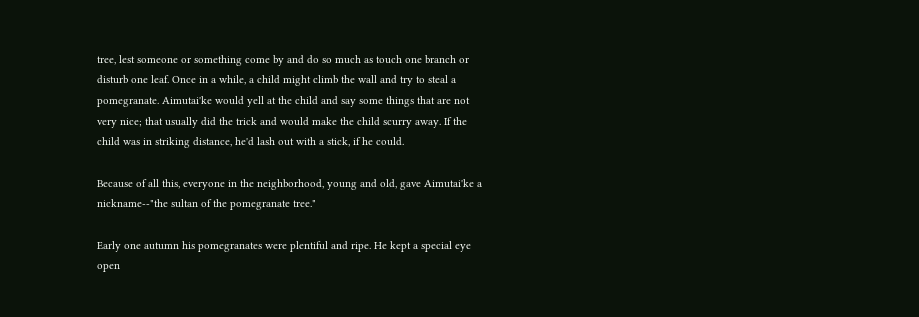tree, lest someone or something come by and do so much as touch one branch or disturb one leaf. Once in a while, a child might climb the wall and try to steal a pomegranate. Aimutai'ke would yell at the child and say some things that are not very nice; that usually did the trick and would make the child scurry away. If the child was in striking distance, he'd lash out with a stick, if he could.

Because of all this, everyone in the neighborhood, young and old, gave Aimutai'ke a nickname--"the sultan of the pomegranate tree."

Early one autumn his pomegranates were plentiful and ripe. He kept a special eye open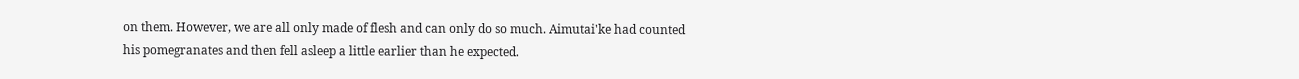on them. However, we are all only made of flesh and can only do so much. Aimutai'ke had counted his pomegranates and then fell asleep a little earlier than he expected.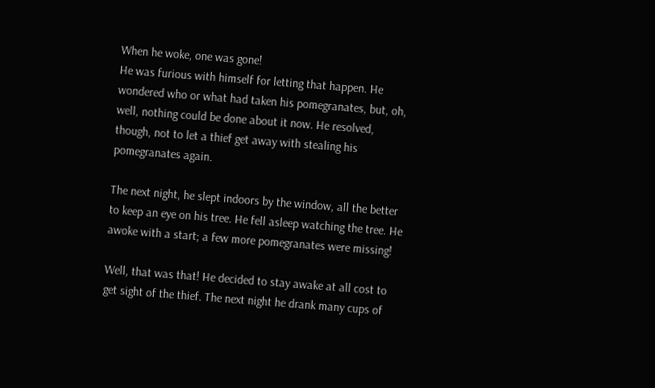When he woke, one was gone!
He was furious with himself for letting that happen. He wondered who or what had taken his pomegranates, but, oh, well, nothing could be done about it now. He resolved, though, not to let a thief get away with stealing his pomegranates again.

The next night, he slept indoors by the window, all the better to keep an eye on his tree. He fell asleep watching the tree. He awoke with a start; a few more pomegranates were missing!

Well, that was that! He decided to stay awake at all cost to get sight of the thief. The next night he drank many cups of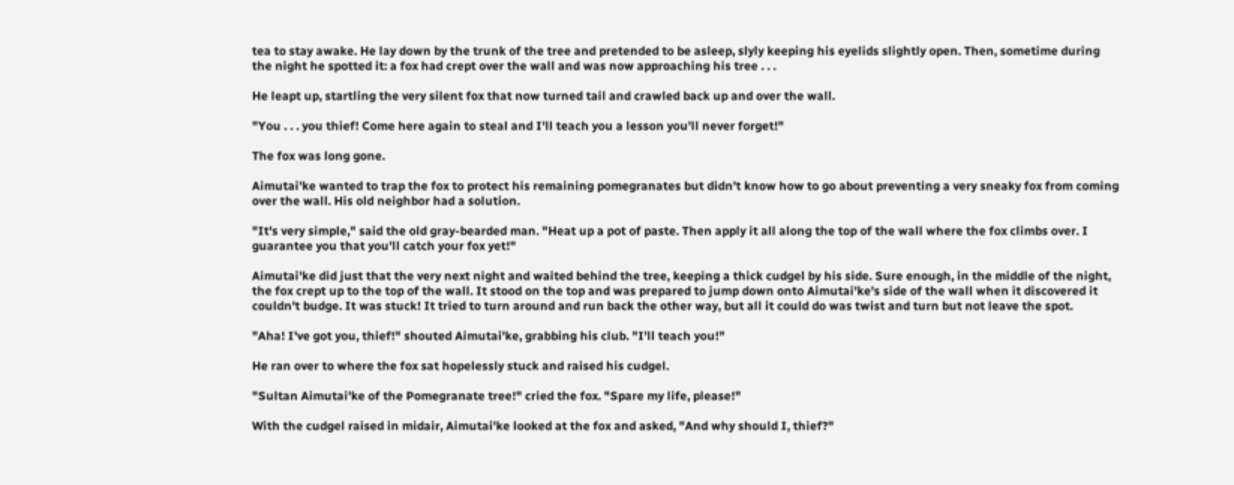tea to stay awake. He lay down by the trunk of the tree and pretended to be asleep, slyly keeping his eyelids slightly open. Then, sometime during the night he spotted it: a fox had crept over the wall and was now approaching his tree . . .

He leapt up, startling the very silent fox that now turned tail and crawled back up and over the wall.

"You . . . you thief! Come here again to steal and I'll teach you a lesson you'll never forget!"

The fox was long gone.

Aimutai'ke wanted to trap the fox to protect his remaining pomegranates but didn't know how to go about preventing a very sneaky fox from coming over the wall. His old neighbor had a solution.

"It's very simple," said the old gray-bearded man. "Heat up a pot of paste. Then apply it all along the top of the wall where the fox climbs over. I guarantee you that you'll catch your fox yet!"

Aimutai'ke did just that the very next night and waited behind the tree, keeping a thick cudgel by his side. Sure enough, in the middle of the night, the fox crept up to the top of the wall. It stood on the top and was prepared to jump down onto Aimutai'ke's side of the wall when it discovered it couldn't budge. It was stuck! It tried to turn around and run back the other way, but all it could do was twist and turn but not leave the spot.

"Aha! I've got you, thief!" shouted Aimutai'ke, grabbing his club. "I'll teach you!"

He ran over to where the fox sat hopelessly stuck and raised his cudgel.

"Sultan Aimutai'ke of the Pomegranate tree!" cried the fox. "Spare my life, please!"

With the cudgel raised in midair, Aimutai'ke looked at the fox and asked, "And why should I, thief?"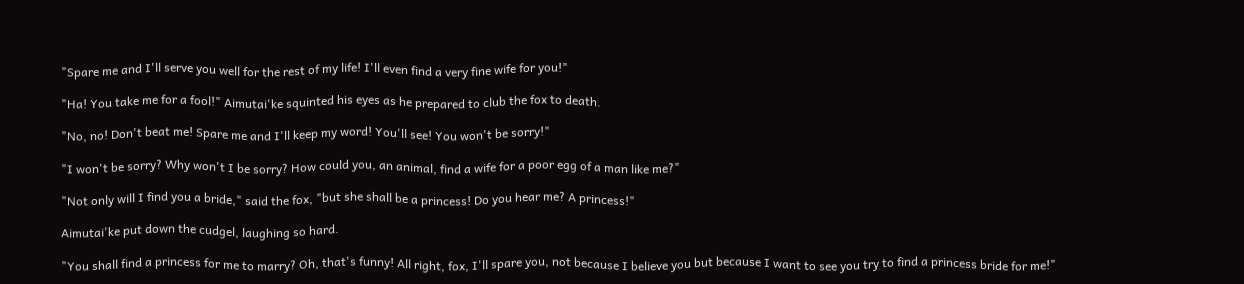"Spare me and I'll serve you well for the rest of my life! I'll even find a very fine wife for you!"

"Ha! You take me for a fool!" Aimutai'ke squinted his eyes as he prepared to club the fox to death.

"No, no! Don't beat me! Spare me and I'll keep my word! You'll see! You won't be sorry!"

"I won't be sorry? Why won't I be sorry? How could you, an animal, find a wife for a poor egg of a man like me?"

"Not only will I find you a bride," said the fox, "but she shall be a princess! Do you hear me? A princess!"

Aimutai'ke put down the cudgel, laughing so hard.

"You shall find a princess for me to marry? Oh, that's funny! All right, fox, I'll spare you, not because I believe you but because I want to see you try to find a princess bride for me!"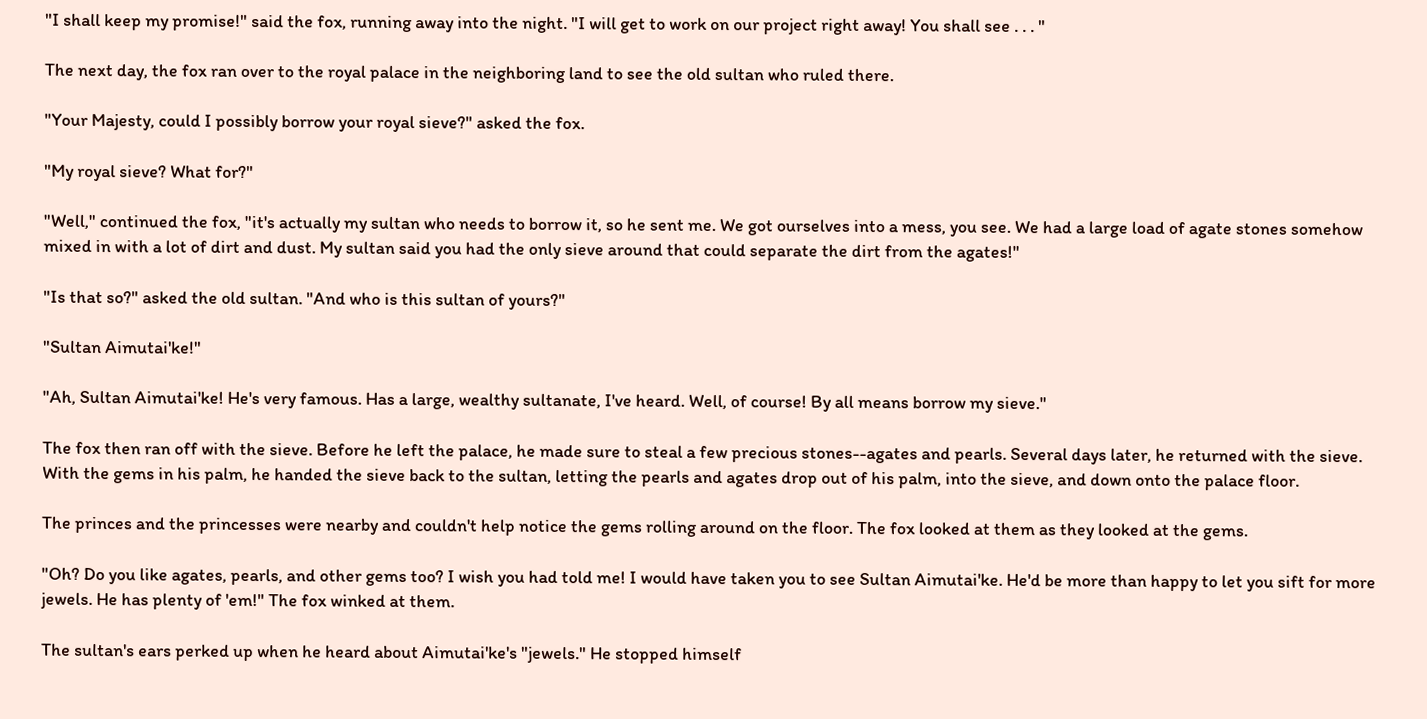"I shall keep my promise!" said the fox, running away into the night. "I will get to work on our project right away! You shall see . . . "

The next day, the fox ran over to the royal palace in the neighboring land to see the old sultan who ruled there.

"Your Majesty, could I possibly borrow your royal sieve?" asked the fox.

"My royal sieve? What for?"

"Well," continued the fox, "it's actually my sultan who needs to borrow it, so he sent me. We got ourselves into a mess, you see. We had a large load of agate stones somehow mixed in with a lot of dirt and dust. My sultan said you had the only sieve around that could separate the dirt from the agates!"

"Is that so?" asked the old sultan. "And who is this sultan of yours?"

"Sultan Aimutai'ke!"

"Ah, Sultan Aimutai'ke! He's very famous. Has a large, wealthy sultanate, I've heard. Well, of course! By all means borrow my sieve."

The fox then ran off with the sieve. Before he left the palace, he made sure to steal a few precious stones--agates and pearls. Several days later, he returned with the sieve. With the gems in his palm, he handed the sieve back to the sultan, letting the pearls and agates drop out of his palm, into the sieve, and down onto the palace floor.

The princes and the princesses were nearby and couldn't help notice the gems rolling around on the floor. The fox looked at them as they looked at the gems.

"Oh? Do you like agates, pearls, and other gems too? I wish you had told me! I would have taken you to see Sultan Aimutai'ke. He'd be more than happy to let you sift for more jewels. He has plenty of 'em!" The fox winked at them.

The sultan's ears perked up when he heard about Aimutai'ke's "jewels." He stopped himself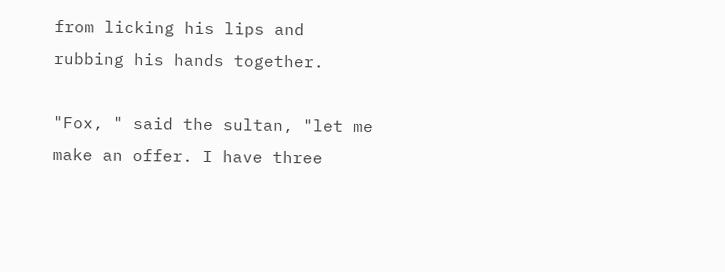from licking his lips and rubbing his hands together.

"Fox, " said the sultan, "let me make an offer. I have three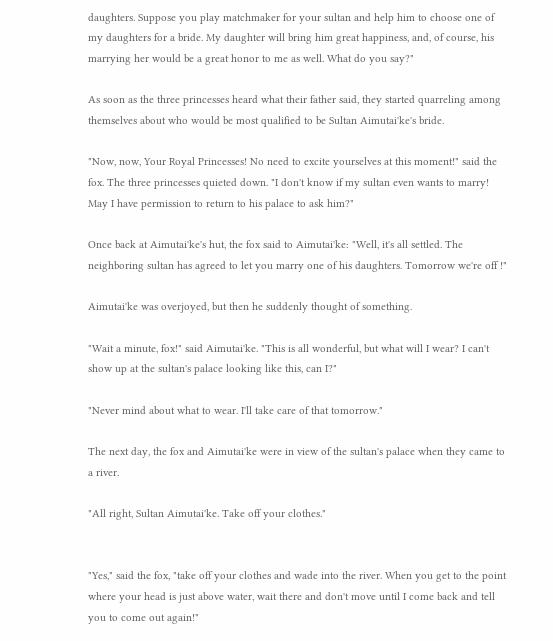daughters. Suppose you play matchmaker for your sultan and help him to choose one of my daughters for a bride. My daughter will bring him great happiness, and, of course, his marrying her would be a great honor to me as well. What do you say?"

As soon as the three princesses heard what their father said, they started quarreling among themselves about who would be most qualified to be Sultan Aimutai'ke's bride.

"Now, now, Your Royal Princesses! No need to excite yourselves at this moment!" said the fox. The three princesses quieted down. "I don't know if my sultan even wants to marry! May I have permission to return to his palace to ask him?"

Once back at Aimutai'ke's hut, the fox said to Aimutai'ke: "Well, it's all settled. The neighboring sultan has agreed to let you marry one of his daughters. Tomorrow we're off !"

Aimutai'ke was overjoyed, but then he suddenly thought of something.

"Wait a minute, fox!" said Aimutai'ke. "This is all wonderful, but what will I wear? I can't show up at the sultan's palace looking like this, can I?"

"Never mind about what to wear. I'll take care of that tomorrow."

The next day, the fox and Aimutai'ke were in view of the sultan's palace when they came to a river.

"All right, Sultan Aimutai'ke. Take off your clothes."


"Yes," said the fox, "take off your clothes and wade into the river. When you get to the point where your head is just above water, wait there and don't move until I come back and tell you to come out again!"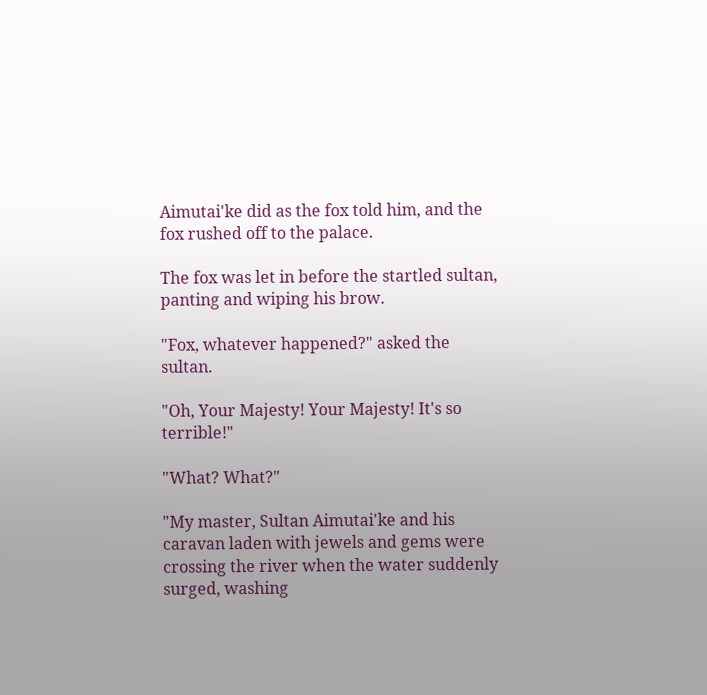Aimutai'ke did as the fox told him, and the fox rushed off to the palace.

The fox was let in before the startled sultan, panting and wiping his brow.

"Fox, whatever happened?" asked the sultan.

"Oh, Your Majesty! Your Majesty! It's so terrible!"

"What? What?"

"My master, Sultan Aimutai'ke and his caravan laden with jewels and gems were crossing the river when the water suddenly surged, washing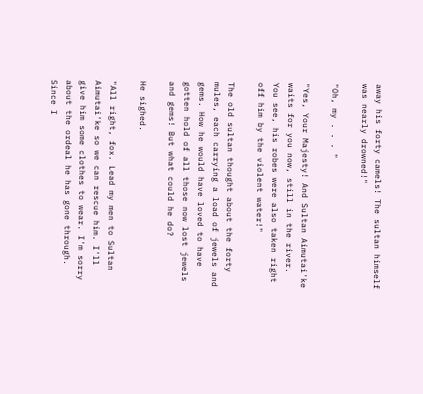away his forty camels! The sultan himself was nearly drowned!"

"Oh, my . . . "

"Yes, Your Majesty! And Sultan Aimutai'ke waits for you now, still in the river. You see, his robes were also taken right off him by the violent water!"

The old sultan thought about the forty mules, each carrying a load of jewels and gems. How he would have loved to have gotten hold of all those now lost jewels and gems! But what could he do?

He sighed.

"All right, fox. Lead my men to Sultan Aimutai'ke so we can rescue him. I'll give him some clothes to wear. I'm sorry about the ordeal he has gone through. Since I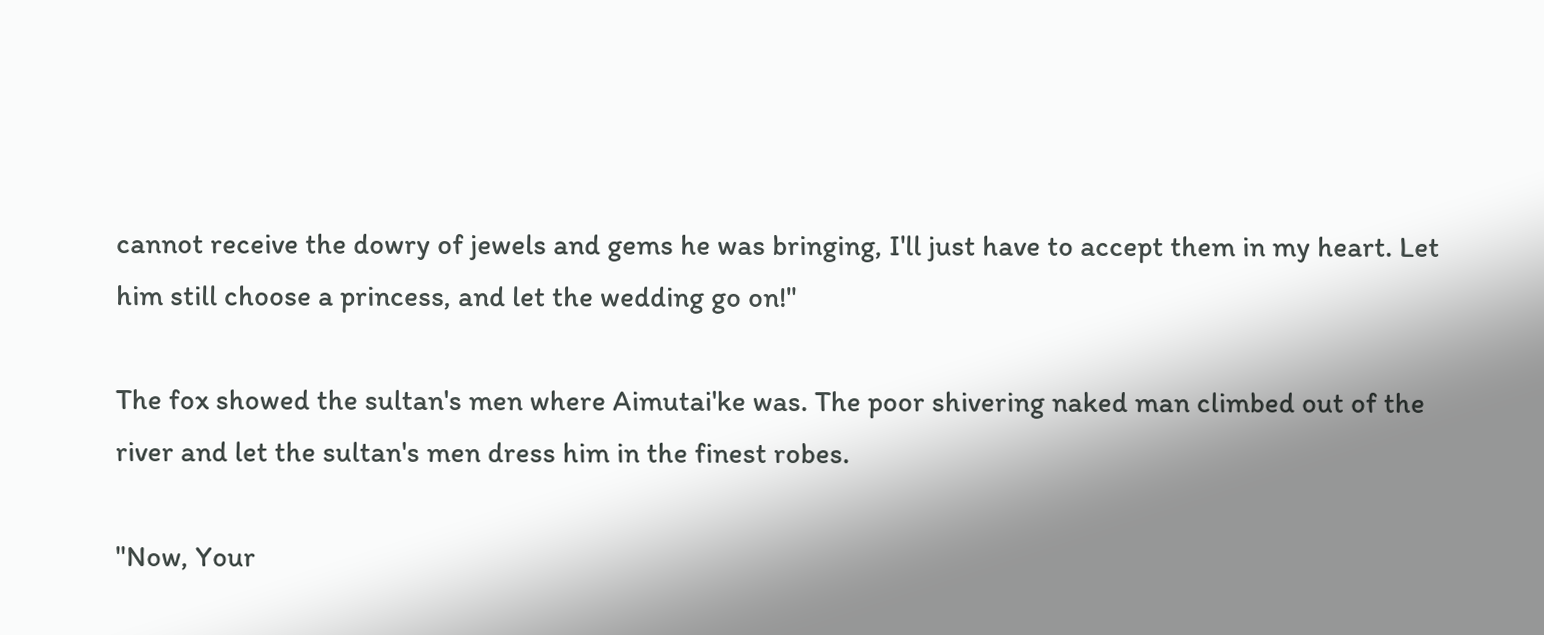cannot receive the dowry of jewels and gems he was bringing, I'll just have to accept them in my heart. Let him still choose a princess, and let the wedding go on!"

The fox showed the sultan's men where Aimutai'ke was. The poor shivering naked man climbed out of the river and let the sultan's men dress him in the finest robes.

"Now, Your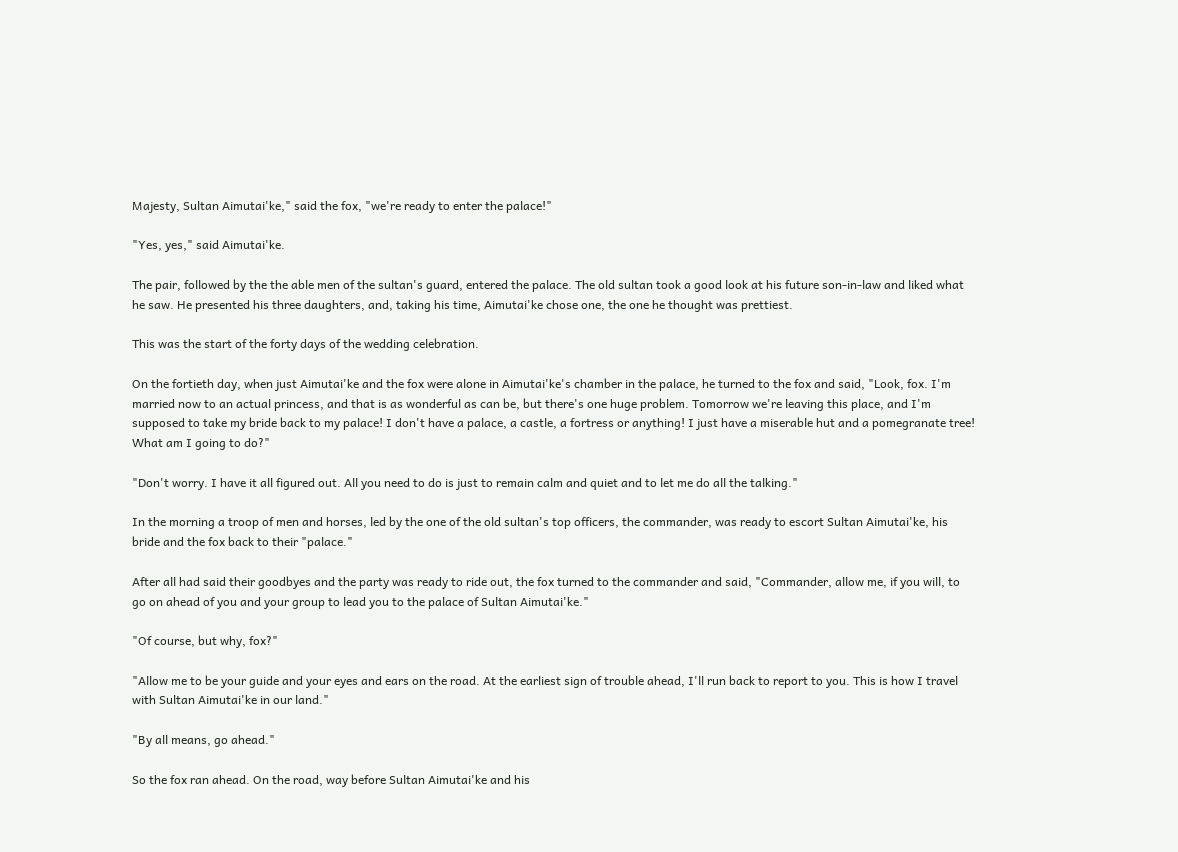Majesty, Sultan Aimutai'ke," said the fox, "we're ready to enter the palace!"

"Yes, yes," said Aimutai'ke.

The pair, followed by the the able men of the sultan's guard, entered the palace. The old sultan took a good look at his future son-in-law and liked what he saw. He presented his three daughters, and, taking his time, Aimutai'ke chose one, the one he thought was prettiest.

This was the start of the forty days of the wedding celebration.

On the fortieth day, when just Aimutai'ke and the fox were alone in Aimutai'ke's chamber in the palace, he turned to the fox and said, "Look, fox. I'm married now to an actual princess, and that is as wonderful as can be, but there's one huge problem. Tomorrow we're leaving this place, and I'm supposed to take my bride back to my palace! I don't have a palace, a castle, a fortress or anything! I just have a miserable hut and a pomegranate tree! What am I going to do?"

"Don't worry. I have it all figured out. All you need to do is just to remain calm and quiet and to let me do all the talking."

In the morning a troop of men and horses, led by the one of the old sultan's top officers, the commander, was ready to escort Sultan Aimutai'ke, his bride and the fox back to their "palace."

After all had said their goodbyes and the party was ready to ride out, the fox turned to the commander and said, "Commander, allow me, if you will, to go on ahead of you and your group to lead you to the palace of Sultan Aimutai'ke."

"Of course, but why, fox?"

"Allow me to be your guide and your eyes and ears on the road. At the earliest sign of trouble ahead, I'll run back to report to you. This is how I travel with Sultan Aimutai'ke in our land."

"By all means, go ahead."

So the fox ran ahead. On the road, way before Sultan Aimutai'ke and his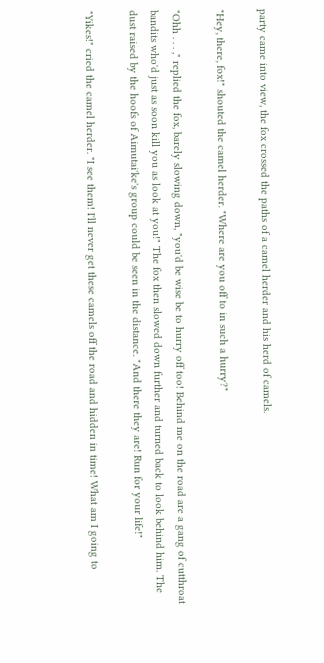party came into view, the fox crossed the paths of a camel herder and his herd of camels.

"Hey, there, fox!" shouted the camel herder. "Where are you off to in such a hurry?"

"Ohh . . . ," replied the fox, barely slowing down, "you'd be wise be to hurry off too! Behind me on the road are a gang of cutthroat bandits who'd just as soon kill you as look at you!" The fox then slowed down further and turned back to look behind him. The dust raised by the hoofs of Aimutai'ke's group could be seen in the distance. "And there they are! Run for your life!"

"Yikes!" cried the camel herder. "I see them! I'll never get these camels off the road and hidden in time! What am I going to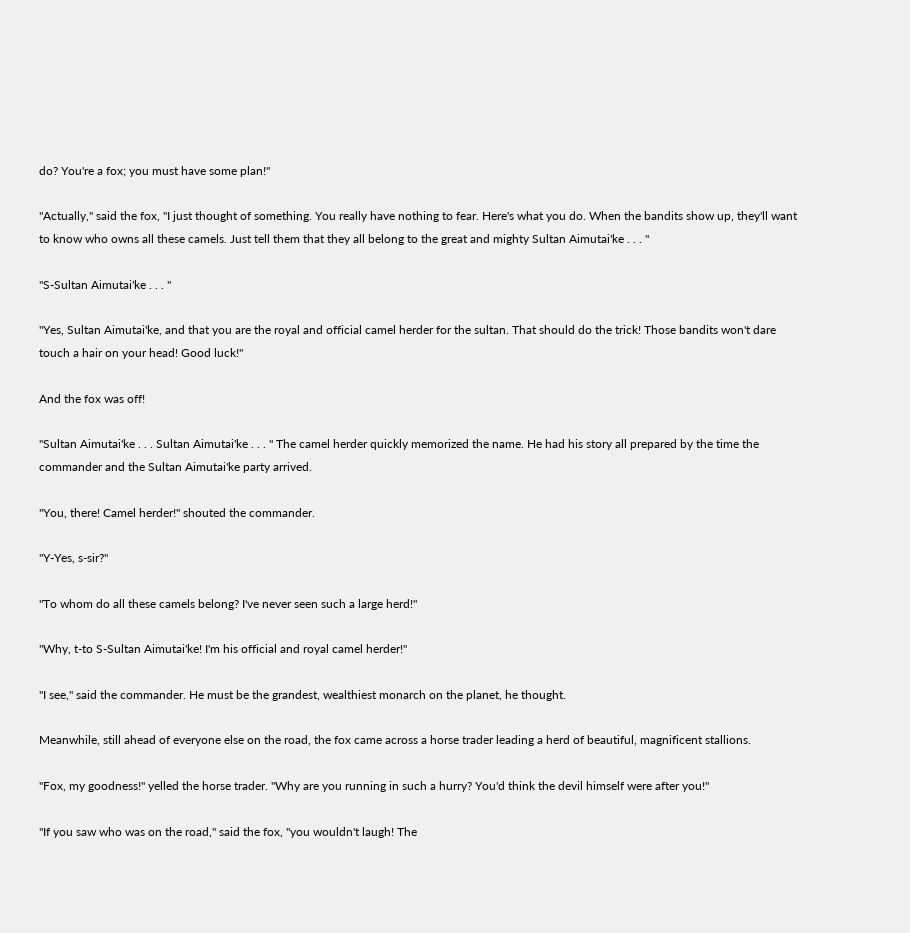do? You're a fox; you must have some plan!"

"Actually," said the fox, "I just thought of something. You really have nothing to fear. Here's what you do. When the bandits show up, they'll want to know who owns all these camels. Just tell them that they all belong to the great and mighty Sultan Aimutai'ke . . . "

"S-Sultan Aimutai'ke . . . "

"Yes, Sultan Aimutai'ke, and that you are the royal and official camel herder for the sultan. That should do the trick! Those bandits won't dare touch a hair on your head! Good luck!"

And the fox was off!

"Sultan Aimutai'ke . . . Sultan Aimutai'ke . . . " The camel herder quickly memorized the name. He had his story all prepared by the time the commander and the Sultan Aimutai'ke party arrived.

"You, there! Camel herder!" shouted the commander.

"Y-Yes, s-sir?"

"To whom do all these camels belong? I've never seen such a large herd!"

"Why, t-to S-Sultan Aimutai'ke! I'm his official and royal camel herder!"

"I see," said the commander. He must be the grandest, wealthiest monarch on the planet, he thought.

Meanwhile, still ahead of everyone else on the road, the fox came across a horse trader leading a herd of beautiful, magnificent stallions.

"Fox, my goodness!" yelled the horse trader. "Why are you running in such a hurry? You'd think the devil himself were after you!"

"If you saw who was on the road," said the fox, "you wouldn't laugh! The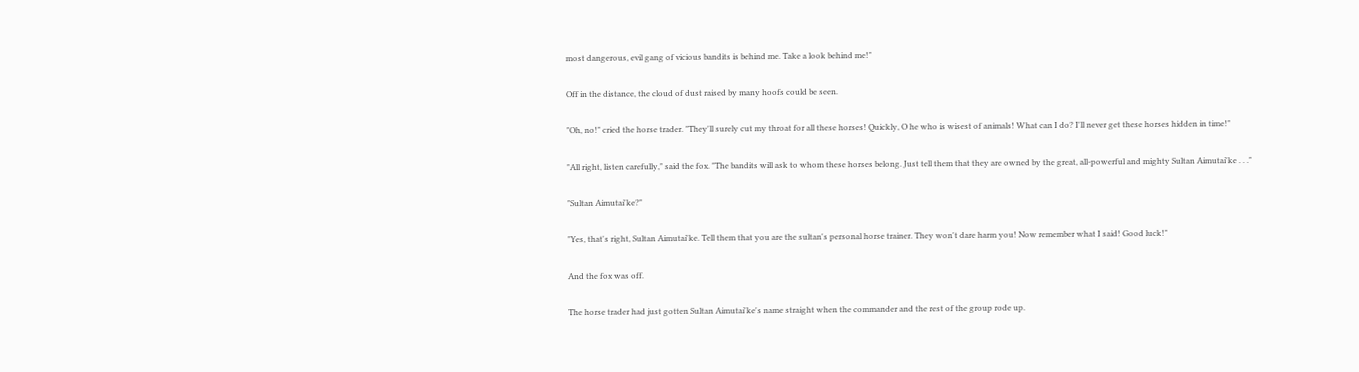most dangerous, evil gang of vicious bandits is behind me. Take a look behind me!"

Off in the distance, the cloud of dust raised by many hoofs could be seen.

"Oh, no!" cried the horse trader. "They'll surely cut my throat for all these horses! Quickly, O he who is wisest of animals! What can I do? I'll never get these horses hidden in time!"

"All right, listen carefully," said the fox. "The bandits will ask to whom these horses belong. Just tell them that they are owned by the great, all-powerful and mighty Sultan Aimutai'ke . . ."

"Sultan Aimutai'ke?"

"Yes, that's right, Sultan Aimutai'ke. Tell them that you are the sultan's personal horse trainer. They won't dare harm you! Now remember what I said! Good luck!"

And the fox was off.

The horse trader had just gotten Sultan Aimutai'ke's name straight when the commander and the rest of the group rode up.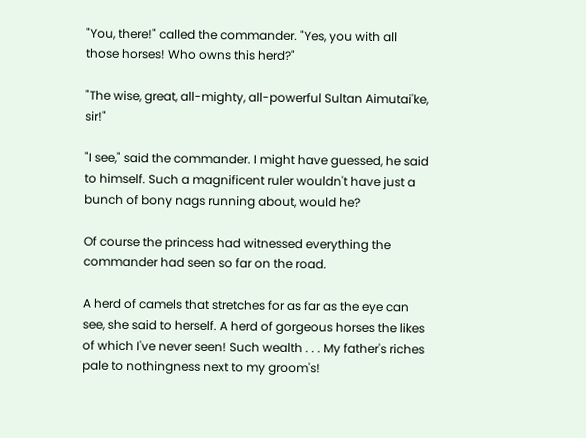"You, there!" called the commander. "Yes, you with all those horses! Who owns this herd?"

"The wise, great, all-mighty, all-powerful Sultan Aimutai'ke, sir!"

"I see," said the commander. I might have guessed, he said to himself. Such a magnificent ruler wouldn't have just a bunch of bony nags running about, would he?

Of course the princess had witnessed everything the commander had seen so far on the road.

A herd of camels that stretches for as far as the eye can see, she said to herself. A herd of gorgeous horses the likes of which I've never seen! Such wealth . . . My father's riches pale to nothingness next to my groom's!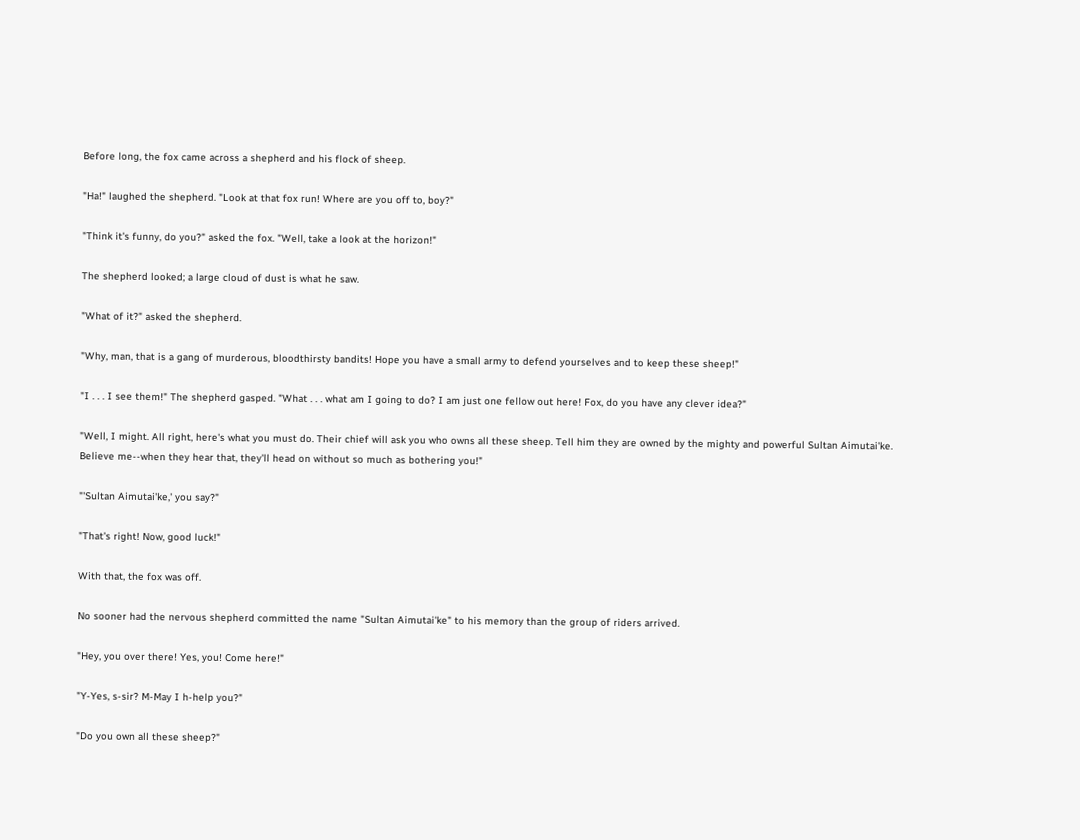Before long, the fox came across a shepherd and his flock of sheep.

"Ha!" laughed the shepherd. "Look at that fox run! Where are you off to, boy?"

"Think it's funny, do you?" asked the fox. "Well, take a look at the horizon!"

The shepherd looked; a large cloud of dust is what he saw.

"What of it?" asked the shepherd.

"Why, man, that is a gang of murderous, bloodthirsty bandits! Hope you have a small army to defend yourselves and to keep these sheep!"

"I . . . I see them!" The shepherd gasped. "What . . . what am I going to do? I am just one fellow out here! Fox, do you have any clever idea?"

"Well, I might. All right, here's what you must do. Their chief will ask you who owns all these sheep. Tell him they are owned by the mighty and powerful Sultan Aimutai'ke. Believe me--when they hear that, they'll head on without so much as bothering you!"

"'Sultan Aimutai'ke,' you say?"

"That's right! Now, good luck!"

With that, the fox was off.

No sooner had the nervous shepherd committed the name "Sultan Aimutai'ke" to his memory than the group of riders arrived.

"Hey, you over there! Yes, you! Come here!"

"Y-Yes, s-sir? M-May I h-help you?"

"Do you own all these sheep?"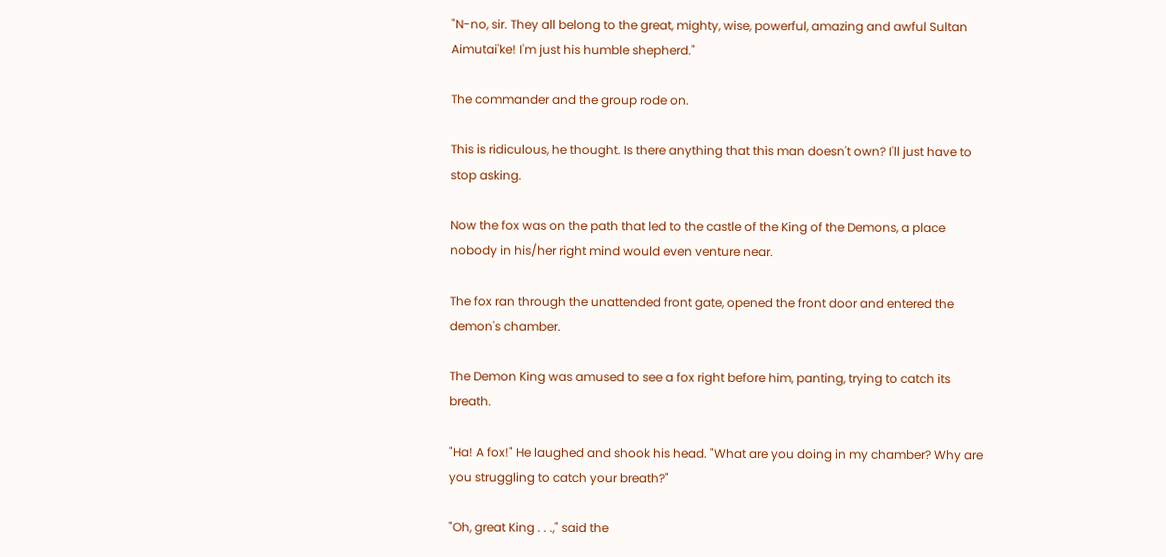"N-no, sir. They all belong to the great, mighty, wise, powerful, amazing and awful Sultan Aimutai'ke! I'm just his humble shepherd."

The commander and the group rode on.

This is ridiculous, he thought. Is there anything that this man doesn't own? I'll just have to stop asking.

Now the fox was on the path that led to the castle of the King of the Demons, a place nobody in his/her right mind would even venture near.

The fox ran through the unattended front gate, opened the front door and entered the demon's chamber.

The Demon King was amused to see a fox right before him, panting, trying to catch its breath.

"Ha! A fox!" He laughed and shook his head. "What are you doing in my chamber? Why are you struggling to catch your breath?"

"Oh, great King . . .," said the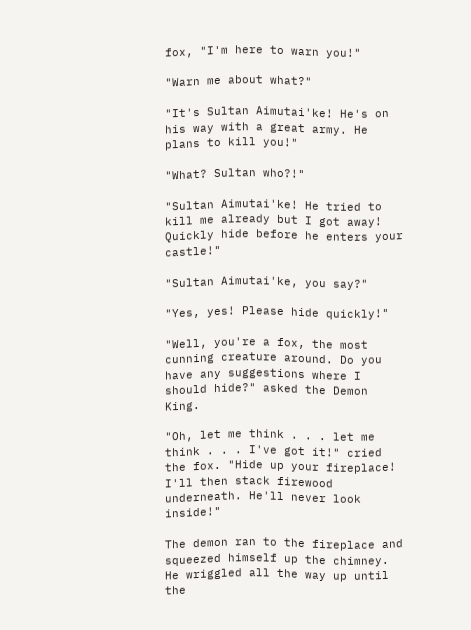fox, "I'm here to warn you!"

"Warn me about what?"

"It's Sultan Aimutai'ke! He's on his way with a great army. He plans to kill you!"

"What? Sultan who?!"

"Sultan Aimutai'ke! He tried to kill me already but I got away! Quickly hide before he enters your castle!"

"Sultan Aimutai'ke, you say?"

"Yes, yes! Please hide quickly!"

"Well, you're a fox, the most cunning creature around. Do you have any suggestions where I should hide?" asked the Demon King.

"Oh, let me think . . . let me think . . . I've got it!" cried the fox. "Hide up your fireplace! I'll then stack firewood underneath. He'll never look inside!"

The demon ran to the fireplace and squeezed himself up the chimney. He wriggled all the way up until the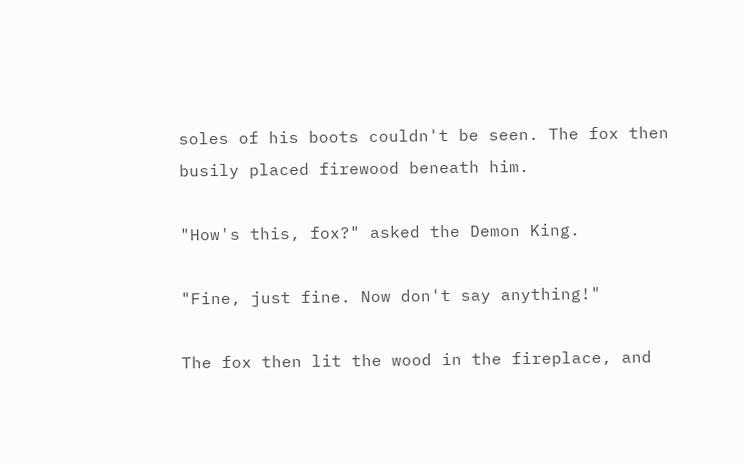soles of his boots couldn't be seen. The fox then busily placed firewood beneath him.

"How's this, fox?" asked the Demon King.

"Fine, just fine. Now don't say anything!"

The fox then lit the wood in the fireplace, and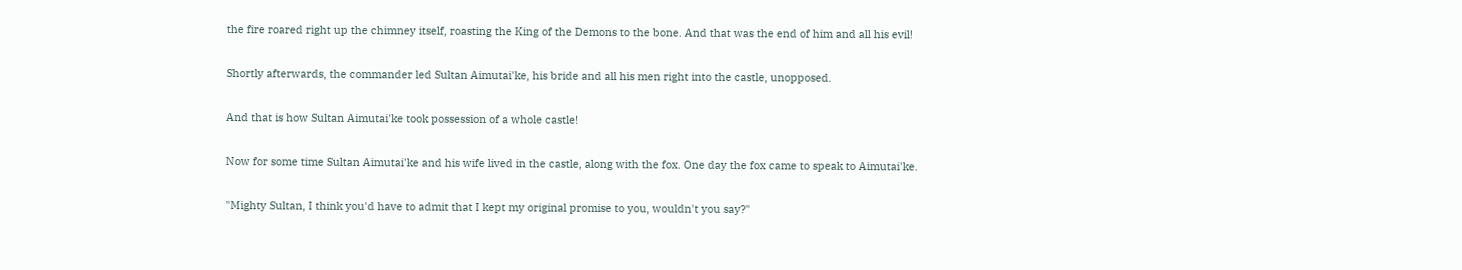the fire roared right up the chimney itself, roasting the King of the Demons to the bone. And that was the end of him and all his evil!

Shortly afterwards, the commander led Sultan Aimutai'ke, his bride and all his men right into the castle, unopposed.

And that is how Sultan Aimutai'ke took possession of a whole castle!

Now for some time Sultan Aimutai'ke and his wife lived in the castle, along with the fox. One day the fox came to speak to Aimutai'ke.

"Mighty Sultan, I think you'd have to admit that I kept my original promise to you, wouldn't you say?"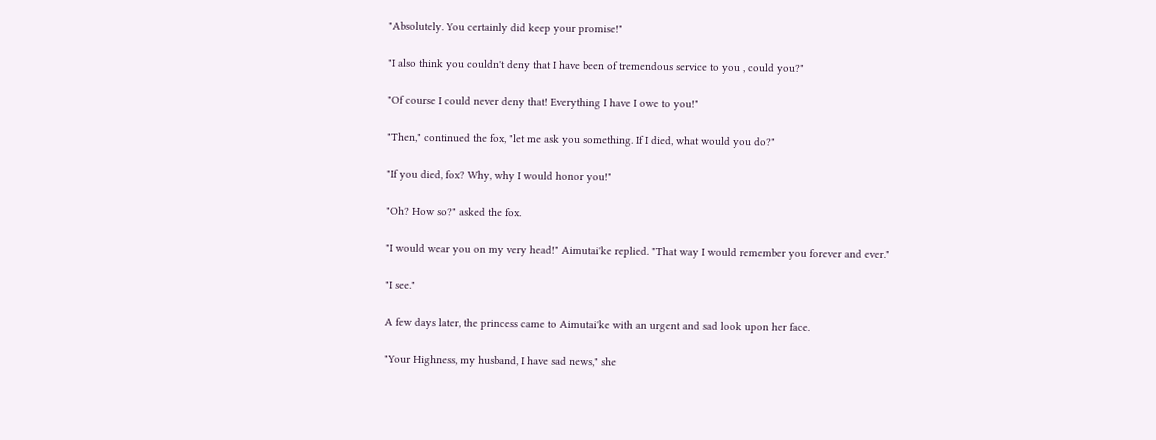"Absolutely. You certainly did keep your promise!"

"I also think you couldn't deny that I have been of tremendous service to you , could you?"

"Of course I could never deny that! Everything I have I owe to you!"

"Then," continued the fox, "let me ask you something. If I died, what would you do?"

"If you died, fox? Why, why I would honor you!"

"Oh? How so?" asked the fox.

"I would wear you on my very head!" Aimutai'ke replied. "That way I would remember you forever and ever."

"I see."

A few days later, the princess came to Aimutai'ke with an urgent and sad look upon her face.

"Your Highness, my husband, I have sad news," she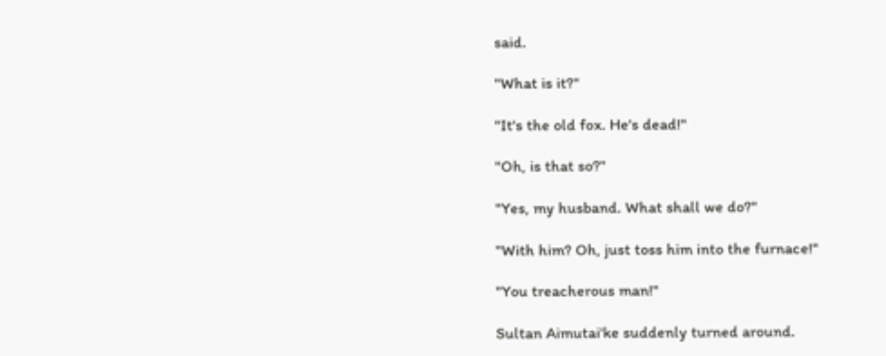said.

"What is it?"

"It's the old fox. He's dead!"

"Oh, is that so?"

"Yes, my husband. What shall we do?"

"With him? Oh, just toss him into the furnace!"

"You treacherous man!"

Sultan Aimutai'ke suddenly turned around.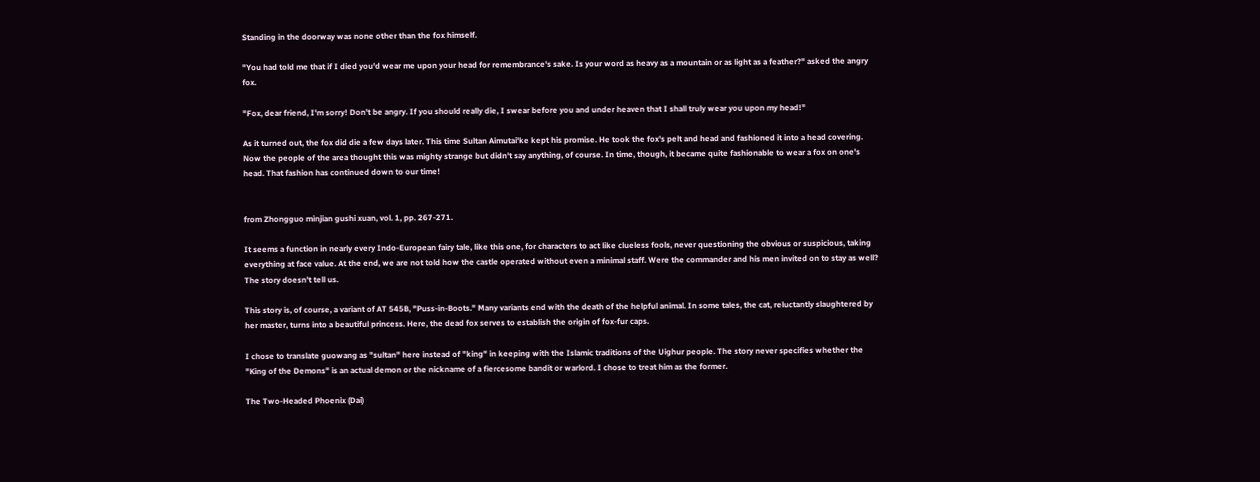Standing in the doorway was none other than the fox himself.

"You had told me that if I died you'd wear me upon your head for remembrance's sake. Is your word as heavy as a mountain or as light as a feather?" asked the angry fox.

"Fox, dear friend, I'm sorry! Don't be angry. If you should really die, I swear before you and under heaven that I shall truly wear you upon my head!"

As it turned out, the fox did die a few days later. This time Sultan Aimutai'ke kept his promise. He took the fox's pelt and head and fashioned it into a head covering. Now the people of the area thought this was mighty strange but didn't say anything, of course. In time, though, it became quite fashionable to wear a fox on one's head. That fashion has continued down to our time!


from Zhongguo minjian gushi xuan, vol. 1, pp. 267-271.

It seems a function in nearly every Indo-European fairy tale, like this one, for characters to act like clueless fools, never questioning the obvious or suspicious, taking everything at face value. At the end, we are not told how the castle operated without even a minimal staff. Were the commander and his men invited on to stay as well? The story doesn't tell us.

This story is, of course, a variant of AT 545B, "Puss-in-Boots." Many variants end with the death of the helpful animal. In some tales, the cat, reluctantly slaughtered by her master, turns into a beautiful princess. Here, the dead fox serves to establish the origin of fox-fur caps.

I chose to translate guowang as "sultan" here instead of "king" in keeping with the Islamic traditions of the Uighur people. The story never specifies whether the "King of the Demons" is an actual demon or the nickname of a fiercesome bandit or warlord. I chose to treat him as the former.

The Two-Headed Phoenix (Dai)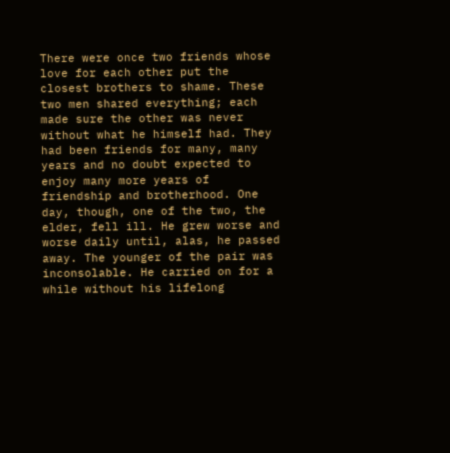There were once two friends whose love for each other put the closest brothers to shame. These two men shared everything; each made sure the other was never without what he himself had. They had been friends for many, many years and no doubt expected to enjoy many more years of friendship and brotherhood. One day, though, one of the two, the elder, fell ill. He grew worse and worse daily until, alas, he passed away. The younger of the pair was inconsolable. He carried on for a while without his lifelong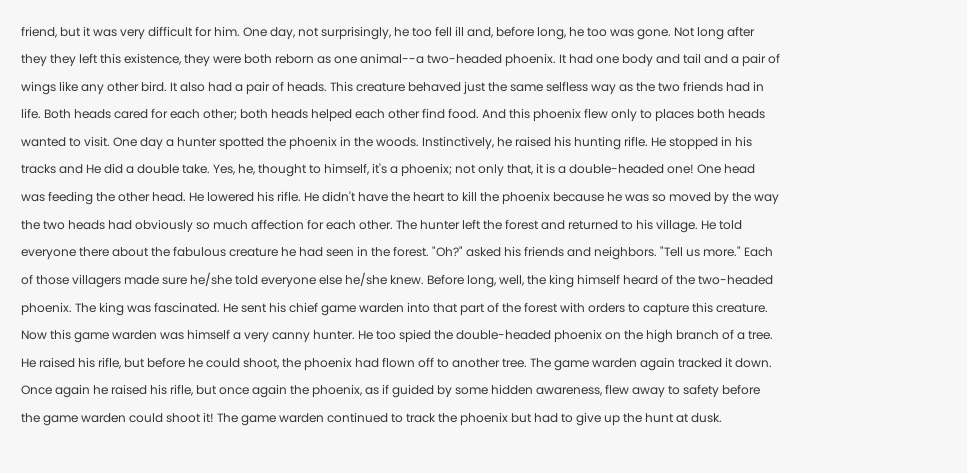friend, but it was very difficult for him. One day, not surprisingly, he too fell ill and, before long, he too was gone. Not long after they they left this existence, they were both reborn as one animal--a two-headed phoenix. It had one body and tail and a pair of wings like any other bird. It also had a pair of heads. This creature behaved just the same selfless way as the two friends had in life. Both heads cared for each other; both heads helped each other find food. And this phoenix flew only to places both heads wanted to visit. One day a hunter spotted the phoenix in the woods. Instinctively, he raised his hunting rifle. He stopped in his tracks and He did a double take. Yes, he, thought to himself, it's a phoenix; not only that, it is a double-headed one! One head was feeding the other head. He lowered his rifle. He didn't have the heart to kill the phoenix because he was so moved by the way the two heads had obviously so much affection for each other. The hunter left the forest and returned to his village. He told everyone there about the fabulous creature he had seen in the forest. "Oh?" asked his friends and neighbors. "Tell us more." Each of those villagers made sure he/she told everyone else he/she knew. Before long, well, the king himself heard of the two-headed phoenix. The king was fascinated. He sent his chief game warden into that part of the forest with orders to capture this creature. Now this game warden was himself a very canny hunter. He too spied the double-headed phoenix on the high branch of a tree. He raised his rifle, but before he could shoot, the phoenix had flown off to another tree. The game warden again tracked it down. Once again he raised his rifle, but once again the phoenix, as if guided by some hidden awareness, flew away to safety before the game warden could shoot it! The game warden continued to track the phoenix but had to give up the hunt at dusk.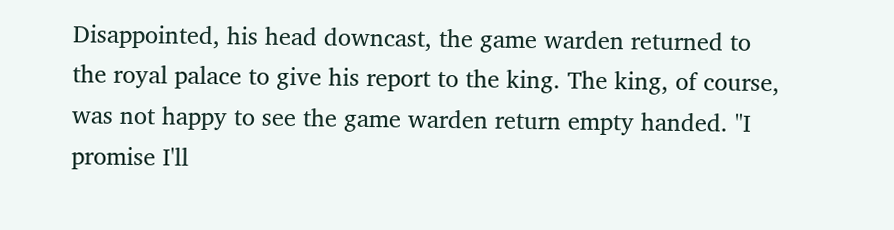Disappointed, his head downcast, the game warden returned to the royal palace to give his report to the king. The king, of course, was not happy to see the game warden return empty handed. "I promise I'll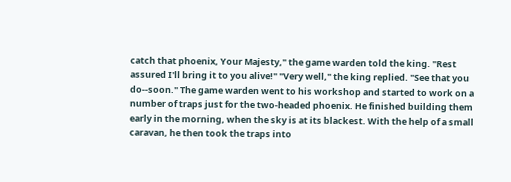catch that phoenix, Your Majesty," the game warden told the king. "Rest assured I'll bring it to you alive!" "Very well," the king replied. "See that you do--soon." The game warden went to his workshop and started to work on a number of traps just for the two-headed phoenix. He finished building them early in the morning, when the sky is at its blackest. With the help of a small caravan, he then took the traps into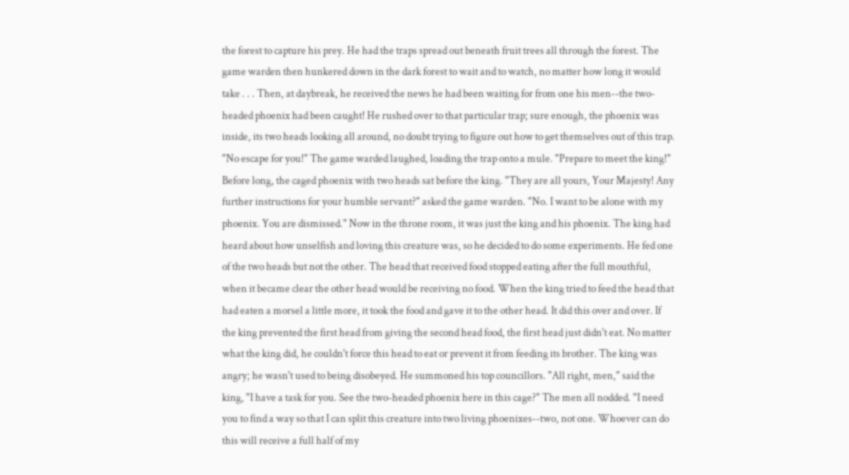the forest to capture his prey. He had the traps spread out beneath fruit trees all through the forest. The game warden then hunkered down in the dark forest to wait and to watch, no matter how long it would take . . . Then, at daybreak, he received the news he had been waiting for from one his men--the two-headed phoenix had been caught! He rushed over to that particular trap; sure enough, the phoenix was inside, its two heads looking all around, no doubt trying to figure out how to get themselves out of this trap. "No escape for you!" The game warded laughed, loading the trap onto a mule. "Prepare to meet the king!" Before long, the caged phoenix with two heads sat before the king. "They are all yours, Your Majesty! Any further instructions for your humble servant?" asked the game warden. "No. I want to be alone with my phoenix. You are dismissed." Now in the throne room, it was just the king and his phoenix. The king had heard about how unselfish and loving this creature was, so he decided to do some experiments. He fed one of the two heads but not the other. The head that received food stopped eating after the full mouthful, when it became clear the other head would be receiving no food. When the king tried to feed the head that had eaten a morsel a little more, it took the food and gave it to the other head. It did this over and over. If the king prevented the first head from giving the second head food, the first head just didn't eat. No matter what the king did, he couldn't force this head to eat or prevent it from feeding its brother. The king was angry; he wasn't used to being disobeyed. He summoned his top councillors. "All right, men," said the king, "I have a task for you. See the two-headed phoenix here in this cage?" The men all nodded. "I need you to find a way so that I can split this creature into two living phoenixes--two, not one. Whoever can do this will receive a full half of my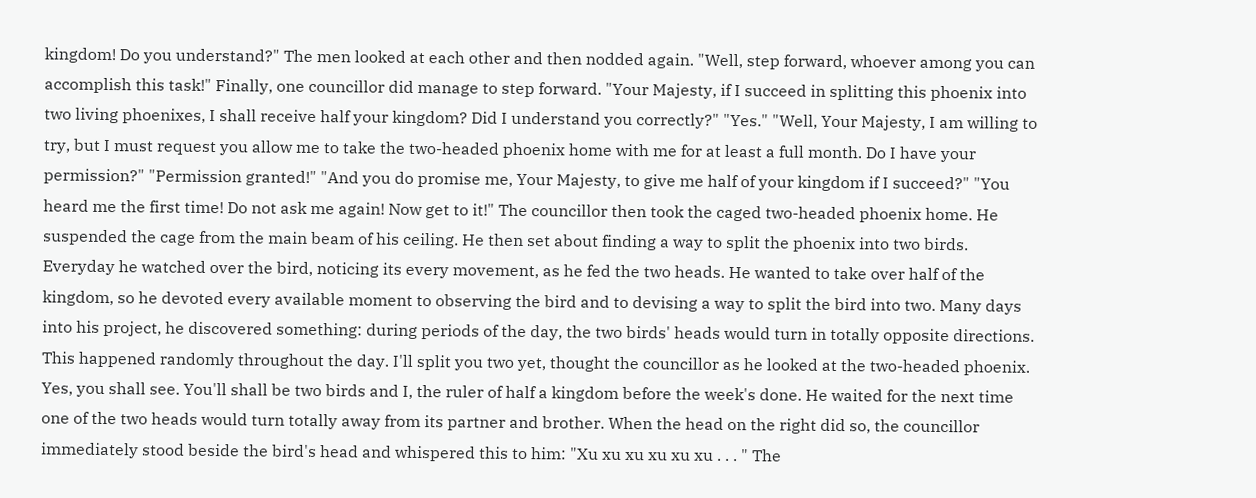kingdom! Do you understand?" The men looked at each other and then nodded again. "Well, step forward, whoever among you can accomplish this task!" Finally, one councillor did manage to step forward. "Your Majesty, if I succeed in splitting this phoenix into two living phoenixes, I shall receive half your kingdom? Did I understand you correctly?" "Yes." "Well, Your Majesty, I am willing to try, but I must request you allow me to take the two-headed phoenix home with me for at least a full month. Do I have your permission?" "Permission granted!" "And you do promise me, Your Majesty, to give me half of your kingdom if I succeed?" "You heard me the first time! Do not ask me again! Now get to it!" The councillor then took the caged two-headed phoenix home. He suspended the cage from the main beam of his ceiling. He then set about finding a way to split the phoenix into two birds. Everyday he watched over the bird, noticing its every movement, as he fed the two heads. He wanted to take over half of the kingdom, so he devoted every available moment to observing the bird and to devising a way to split the bird into two. Many days into his project, he discovered something: during periods of the day, the two birds' heads would turn in totally opposite directions. This happened randomly throughout the day. I'll split you two yet, thought the councillor as he looked at the two-headed phoenix. Yes, you shall see. You'll shall be two birds and I, the ruler of half a kingdom before the week's done. He waited for the next time one of the two heads would turn totally away from its partner and brother. When the head on the right did so, the councillor immediately stood beside the bird's head and whispered this to him: "Xu xu xu xu xu xu . . . " The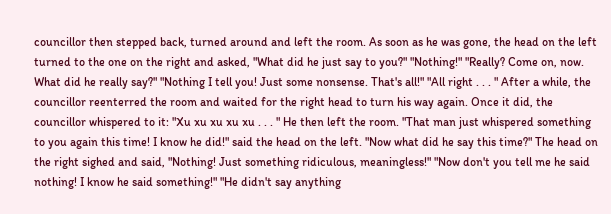councillor then stepped back, turned around and left the room. As soon as he was gone, the head on the left turned to the one on the right and asked, "What did he just say to you?" "Nothing!" "Really? Come on, now. What did he really say?" "Nothing I tell you! Just some nonsense. That's all!" "All right . . . " After a while, the councillor reenterred the room and waited for the right head to turn his way again. Once it did, the councillor whispered to it: "Xu xu xu xu xu . . . " He then left the room. "That man just whispered something to you again this time! I know he did!" said the head on the left. "Now what did he say this time?" The head on the right sighed and said, "Nothing! Just something ridiculous, meaningless!" "Now don't you tell me he said nothing! I know he said something!" "He didn't say anything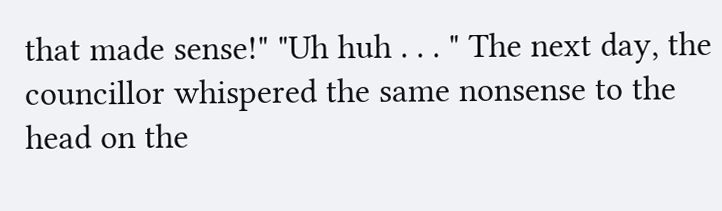that made sense!" "Uh huh . . . " The next day, the councillor whispered the same nonsense to the head on the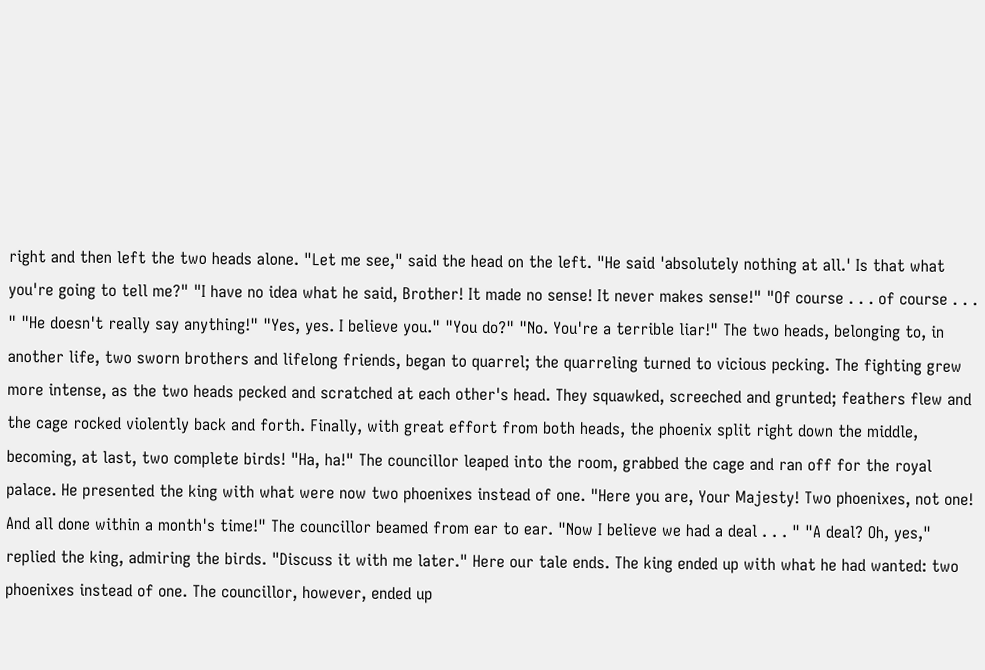right and then left the two heads alone. "Let me see," said the head on the left. "He said 'absolutely nothing at all.' Is that what you're going to tell me?" "I have no idea what he said, Brother! It made no sense! It never makes sense!" "Of course . . . of course . . . " "He doesn't really say anything!" "Yes, yes. I believe you." "You do?" "No. You're a terrible liar!" The two heads, belonging to, in another life, two sworn brothers and lifelong friends, began to quarrel; the quarreling turned to vicious pecking. The fighting grew more intense, as the two heads pecked and scratched at each other's head. They squawked, screeched and grunted; feathers flew and the cage rocked violently back and forth. Finally, with great effort from both heads, the phoenix split right down the middle, becoming, at last, two complete birds! "Ha, ha!" The councillor leaped into the room, grabbed the cage and ran off for the royal palace. He presented the king with what were now two phoenixes instead of one. "Here you are, Your Majesty! Two phoenixes, not one! And all done within a month's time!" The councillor beamed from ear to ear. "Now I believe we had a deal . . . " "A deal? Oh, yes," replied the king, admiring the birds. "Discuss it with me later." Here our tale ends. The king ended up with what he had wanted: two phoenixes instead of one. The councillor, however, ended up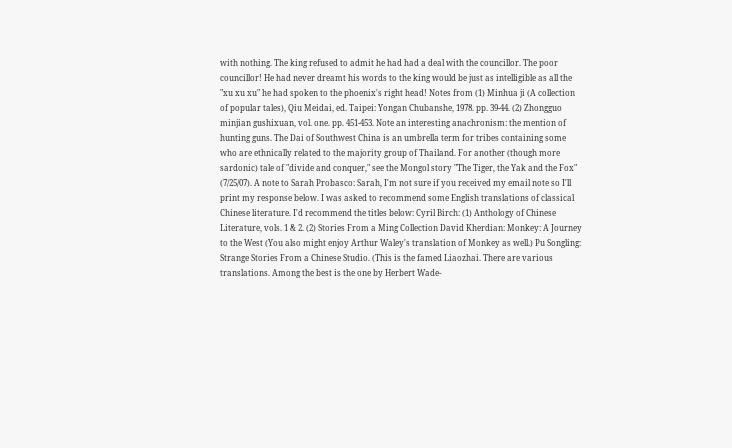with nothing. The king refused to admit he had had a deal with the councillor. The poor councillor! He had never dreamt his words to the king would be just as intelligible as all the "xu xu xu" he had spoken to the phoenix's right head! Notes from (1) Minhua ji (A collection of popular tales), Qiu Meidai, ed. Taipei: Yongan Chubanshe, 1978. pp. 39-44. (2) Zhongguo minjian gushixuan, vol. one. pp. 451-453. Note an interesting anachronism: the mention of hunting guns. The Dai of Southwest China is an umbrella term for tribes containing some who are ethnically related to the majority group of Thailand. For another (though more sardonic) tale of "divide and conquer," see the Mongol story "The Tiger, the Yak and the Fox" (7/25/07). A note to Sarah Probasco: Sarah, I'm not sure if you received my email note so I'll print my response below. I was asked to recommend some English translations of classical Chinese literature. I'd recommend the titles below: Cyril Birch: (1) Anthology of Chinese Literature, vols. 1 & 2. (2) Stories From a Ming Collection David Kherdian: Monkey: A Journey to the West (You also might enjoy Arthur Waley's translation of Monkey as well.) Pu Songling: Strange Stories From a Chinese Studio. (This is the famed Liaozhai. There are various translations. Among the best is the one by Herbert Wade-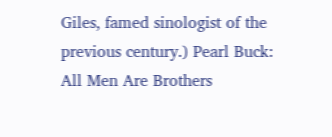Giles, famed sinologist of the previous century.) Pearl Buck: All Men Are Brothers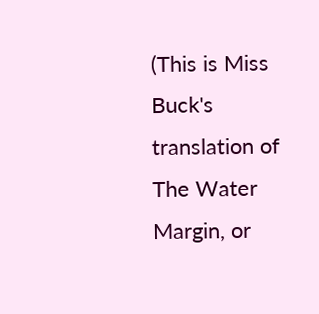(This is Miss Buck's translation of The Water Margin, or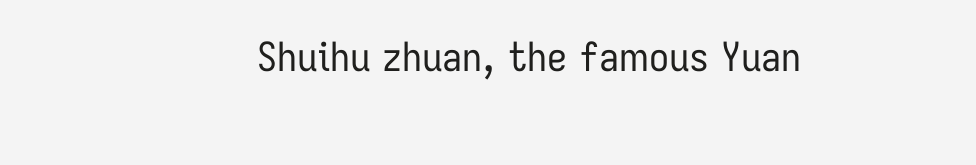Shuihu zhuan, the famous Yuan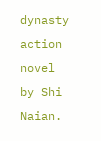dynasty action novel by Shi Naian.